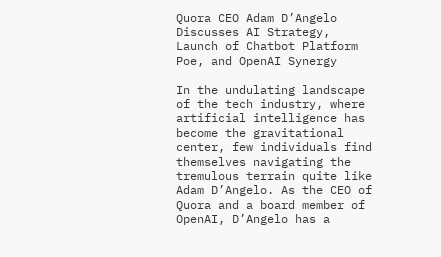Quora CEO Adam D’Angelo Discusses AI Strategy, Launch of Chatbot Platform Poe, and OpenAI Synergy

In the undulating landscape of the tech industry, where artificial intelligence has become the gravitational center, few individuals find themselves navigating the tremulous terrain quite like Adam D’Angelo. As the CEO of Quora and a board member of OpenAI, D’Angelo has a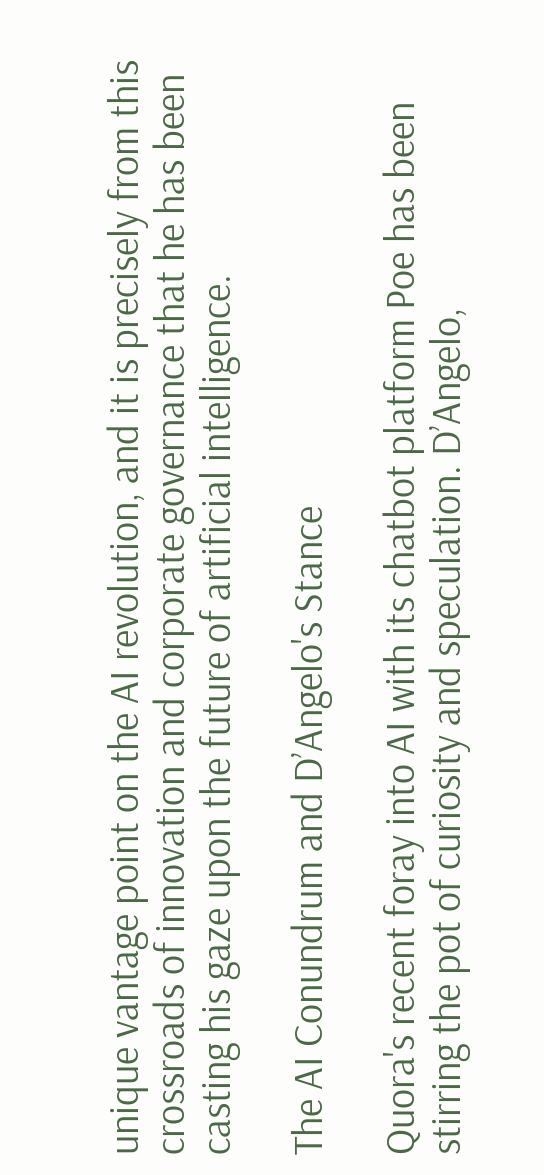unique vantage point on the AI revolution, and it is precisely from this crossroads of innovation and corporate governance that he has been casting his gaze upon the future of artificial intelligence.

The AI Conundrum and D’Angelo's Stance

Quora's recent foray into AI with its chatbot platform Poe has been stirring the pot of curiosity and speculation. D’Angelo,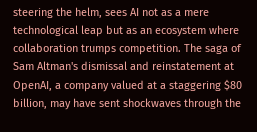steering the helm, sees AI not as a mere technological leap but as an ecosystem where collaboration trumps competition. The saga of Sam Altman's dismissal and reinstatement at OpenAI, a company valued at a staggering $80 billion, may have sent shockwaves through the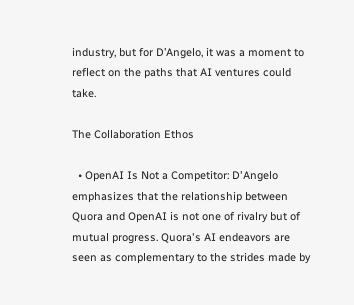industry, but for D’Angelo, it was a moment to reflect on the paths that AI ventures could take.

The Collaboration Ethos

  • OpenAI Is Not a Competitor: D'Angelo emphasizes that the relationship between Quora and OpenAI is not one of rivalry but of mutual progress. Quora's AI endeavors are seen as complementary to the strides made by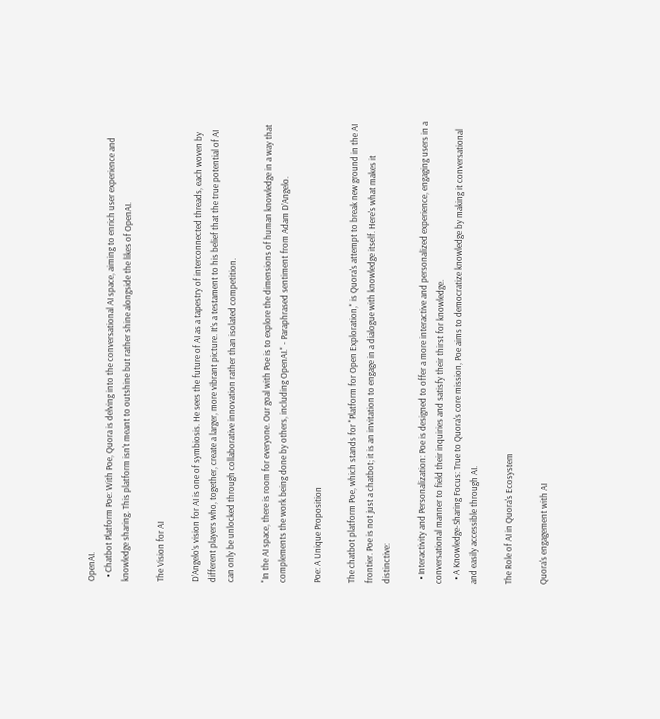OpenAI.
  • Chatbot Platform Poe: With Poe, Quora is delving into the conversational AI space, aiming to enrich user experience and knowledge sharing. This platform isn't meant to outshine but rather shine alongside the likes of OpenAI.

The Vision for AI

D’Angelo’s vision for AI is one of symbiosis. He sees the future of AI as a tapestry of interconnected threads, each woven by different players who, together, create a larger, more vibrant picture. It’s a testament to his belief that the true potential of AI can only be unlocked through collaborative innovation rather than isolated competition.

"In the AI space, there is room for everyone. Our goal with Poe is to explore the dimensions of human knowledge in a way that complements the work being done by others, including OpenAI." - Paraphrased sentiment from Adam D’Angelo.

Poe: A Unique Proposition

The chatbot platform Poe, which stands for "Platform for Open Exploration," is Quora's attempt to break new ground in the AI frontier. Poe is not just a chatbot; it is an invitation to engage in a dialogue with knowledge itself. Here's what makes it distinctive:

  • Interactivity and Personalization: Poe is designed to offer a more interactive and personalized experience, engaging users in a conversational manner to field their inquiries and satisfy their thirst for knowledge.
  • A Knowledge-Sharing Focus: True to Quora's core mission, Poe aims to democratize knowledge by making it conversational and easily accessible through AI.

The Role of AI in Quora's Ecosystem

Quora's engagement with AI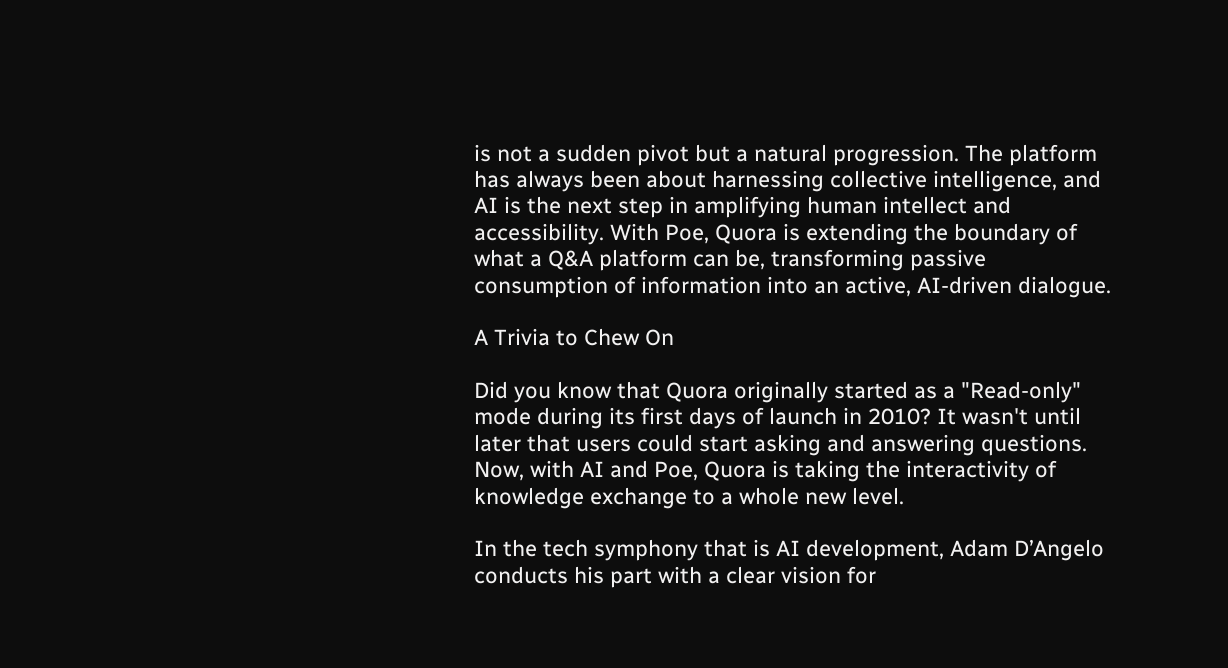is not a sudden pivot but a natural progression. The platform has always been about harnessing collective intelligence, and AI is the next step in amplifying human intellect and accessibility. With Poe, Quora is extending the boundary of what a Q&A platform can be, transforming passive consumption of information into an active, AI-driven dialogue.

A Trivia to Chew On

Did you know that Quora originally started as a "Read-only" mode during its first days of launch in 2010? It wasn't until later that users could start asking and answering questions. Now, with AI and Poe, Quora is taking the interactivity of knowledge exchange to a whole new level.

In the tech symphony that is AI development, Adam D’Angelo conducts his part with a clear vision for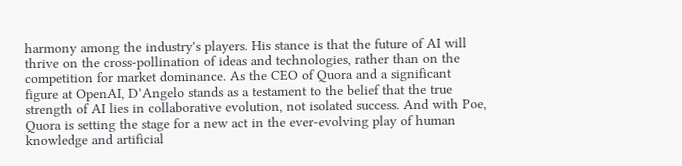harmony among the industry's players. His stance is that the future of AI will thrive on the cross-pollination of ideas and technologies, rather than on the competition for market dominance. As the CEO of Quora and a significant figure at OpenAI, D’Angelo stands as a testament to the belief that the true strength of AI lies in collaborative evolution, not isolated success. And with Poe, Quora is setting the stage for a new act in the ever-evolving play of human knowledge and artificial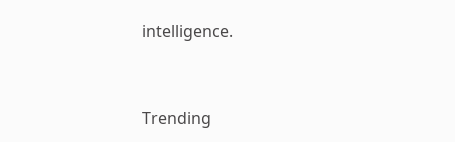intelligence.


Trending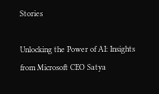Stories

Unlocking the Power of AI: Insights from Microsoft CEO Satya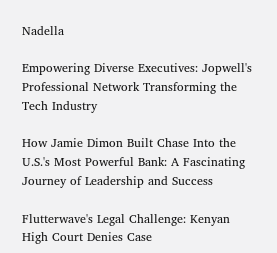Nadella

Empowering Diverse Executives: Jopwell's Professional Network Transforming the Tech Industry

How Jamie Dimon Built Chase Into the U.S.'s Most Powerful Bank: A Fascinating Journey of Leadership and Success

Flutterwave's Legal Challenge: Kenyan High Court Denies Case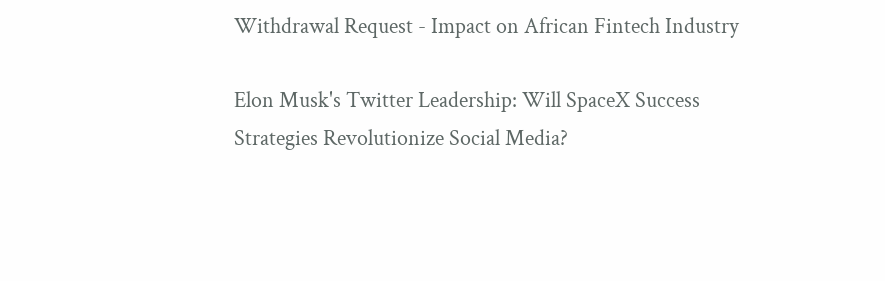Withdrawal Request - Impact on African Fintech Industry

Elon Musk's Twitter Leadership: Will SpaceX Success Strategies Revolutionize Social Media?